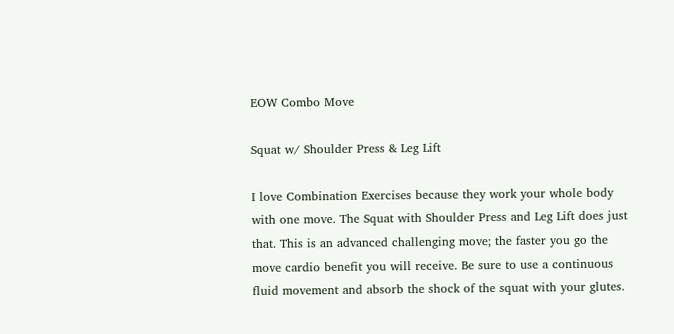EOW Combo Move

Squat w/ Shoulder Press & Leg Lift

I love Combination Exercises because they work your whole body with one move. The Squat with Shoulder Press and Leg Lift does just that. This is an advanced challenging move; the faster you go the move cardio benefit you will receive. Be sure to use a continuous fluid movement and absorb the shock of the squat with your glutes.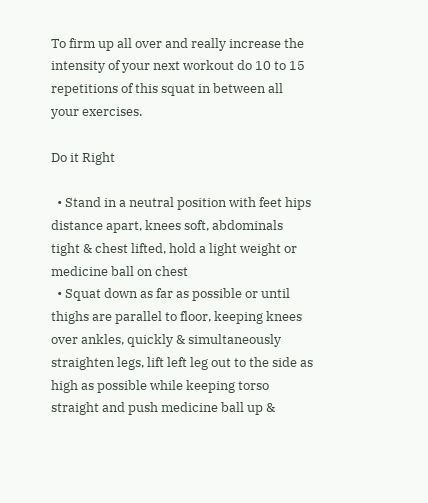To firm up all over and really increase the intensity of your next workout do 10 to 15 repetitions of this squat in between all your exercises.

Do it Right

  • Stand in a neutral position with feet hips distance apart, knees soft, abdominals tight & chest lifted, hold a light weight or medicine ball on chest
  • Squat down as far as possible or until thighs are parallel to floor, keeping knees over ankles, quickly & simultaneously straighten legs, lift left leg out to the side as high as possible while keeping torso straight and push medicine ball up &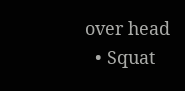over head
  • Squat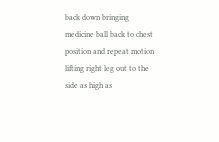back down bringing medicine ball back to chest position and repeat motion lifting right leg out to the side as high as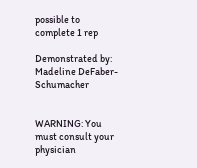possible to complete 1 rep

Demonstrated by: Madeline DeFaber-Schumacher


WARNING: You must consult your physician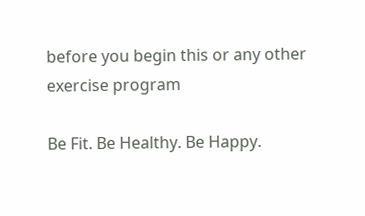before you begin this or any other exercise program

Be Fit. Be Healthy. Be Happy.